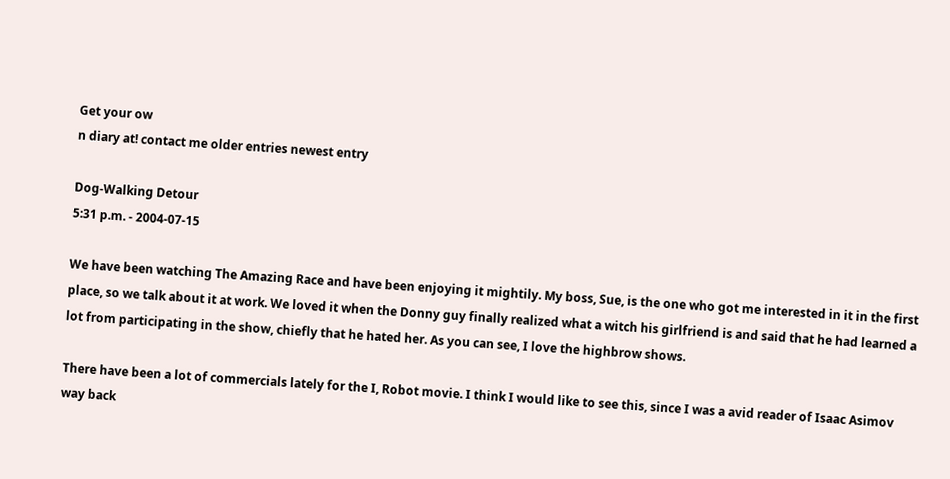Get your ow
n diary at! contact me older entries newest entry

Dog-Walking Detour
5:31 p.m. - 2004-07-15

We have been watching The Amazing Race and have been enjoying it mightily. My boss, Sue, is the one who got me interested in it in the first place, so we talk about it at work. We loved it when the Donny guy finally realized what a witch his girlfriend is and said that he had learned a lot from participating in the show, chiefly that he hated her. As you can see, I love the highbrow shows.

There have been a lot of commercials lately for the I, Robot movie. I think I would like to see this, since I was a avid reader of Isaac Asimov way back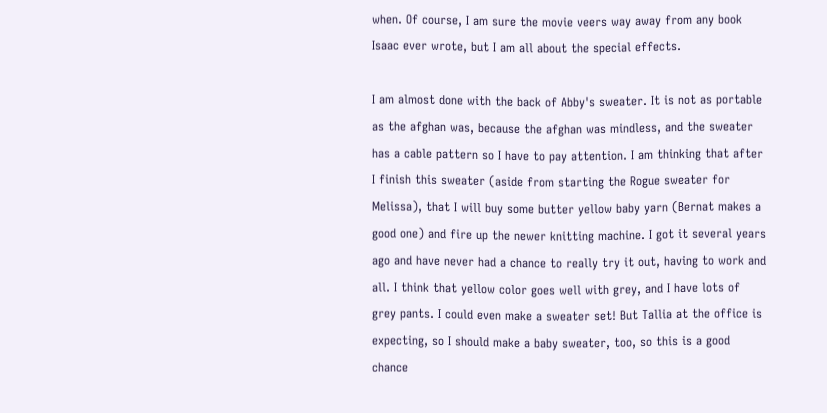when. Of course, I am sure the movie veers way away from any book Isaac ever wrote, but I am all about the special effects.

I am almost done with the back of Abby's sweater. It is not as portable as the afghan was, because the afghan was mindless, and the sweater has a cable pattern so I have to pay attention. I am thinking that after I finish this sweater (aside from starting the Rogue sweater for Melissa), that I will buy some butter yellow baby yarn (Bernat makes a good one) and fire up the newer knitting machine. I got it several years ago and have never had a chance to really try it out, having to work and all. I think that yellow color goes well with grey, and I have lots of grey pants. I could even make a sweater set! But Tallia at the office is expecting, so I should make a baby sweater, too, so this is a good chance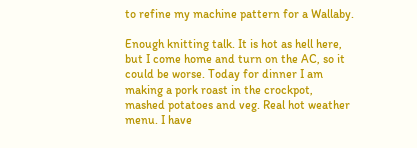to refine my machine pattern for a Wallaby.

Enough knitting talk. It is hot as hell here, but I come home and turn on the AC, so it could be worse. Today for dinner I am making a pork roast in the crockpot, mashed potatoes and veg. Real hot weather menu. I have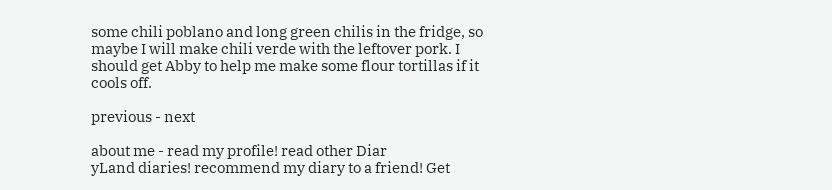some chili poblano and long green chilis in the fridge, so maybe I will make chili verde with the leftover pork. I should get Abby to help me make some flour tortillas if it cools off.

previous - next

about me - read my profile! read other Diar
yLand diaries! recommend my diary to a friend! Get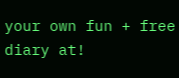your own fun + free diary at!